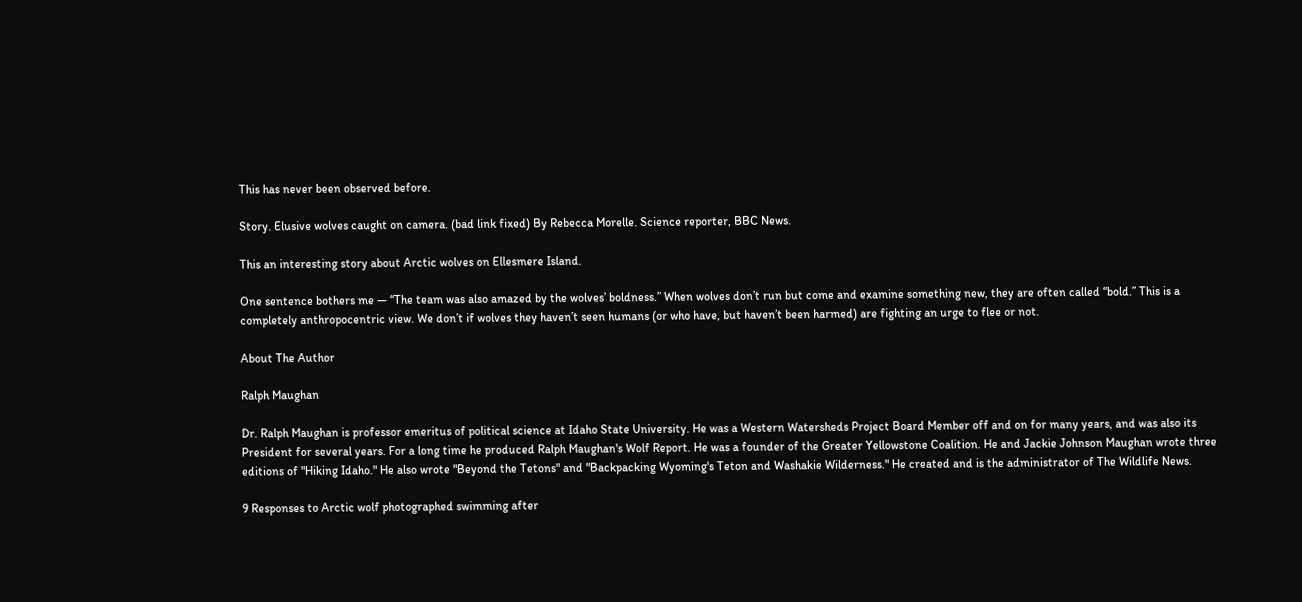This has never been observed before.

Story. Elusive wolves caught on camera. (bad link fixed) By Rebecca Morelle. Science reporter, BBC News.

This an interesting story about Arctic wolves on Ellesmere Island.

One sentence bothers me — “The team was also amazed by the wolves’ boldness.” When wolves don’t run but come and examine something new, they are often called “bold.” This is a completely anthropocentric view. We don’t if wolves they haven’t seen humans (or who have, but haven’t been harmed) are fighting an urge to flee or not.

About The Author

Ralph Maughan

Dr. Ralph Maughan is professor emeritus of political science at Idaho State University. He was a Western Watersheds Project Board Member off and on for many years, and was also its President for several years. For a long time he produced Ralph Maughan's Wolf Report. He was a founder of the Greater Yellowstone Coalition. He and Jackie Johnson Maughan wrote three editions of "Hiking Idaho." He also wrote "Beyond the Tetons" and "Backpacking Wyoming's Teton and Washakie Wilderness." He created and is the administrator of The Wildlife News.

9 Responses to Arctic wolf photographed swimming after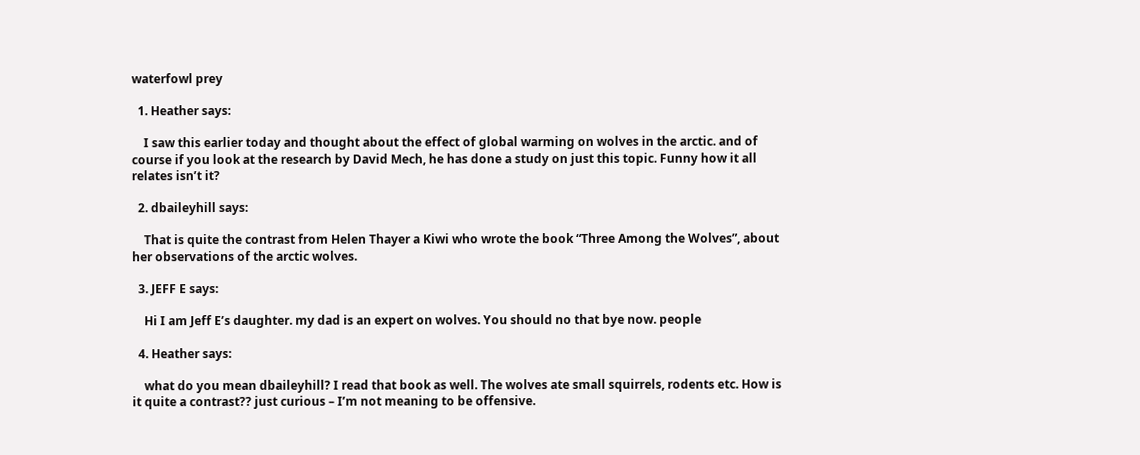waterfowl prey

  1. Heather says:

    I saw this earlier today and thought about the effect of global warming on wolves in the arctic. and of course if you look at the research by David Mech, he has done a study on just this topic. Funny how it all relates isn’t it?

  2. dbaileyhill says:

    That is quite the contrast from Helen Thayer a Kiwi who wrote the book “Three Among the Wolves”, about her observations of the arctic wolves.

  3. JEFF E says:

    Hi I am Jeff E’s daughter. my dad is an expert on wolves. You should no that bye now. people

  4. Heather says:

    what do you mean dbaileyhill? I read that book as well. The wolves ate small squirrels, rodents etc. How is it quite a contrast?? just curious – I’m not meaning to be offensive.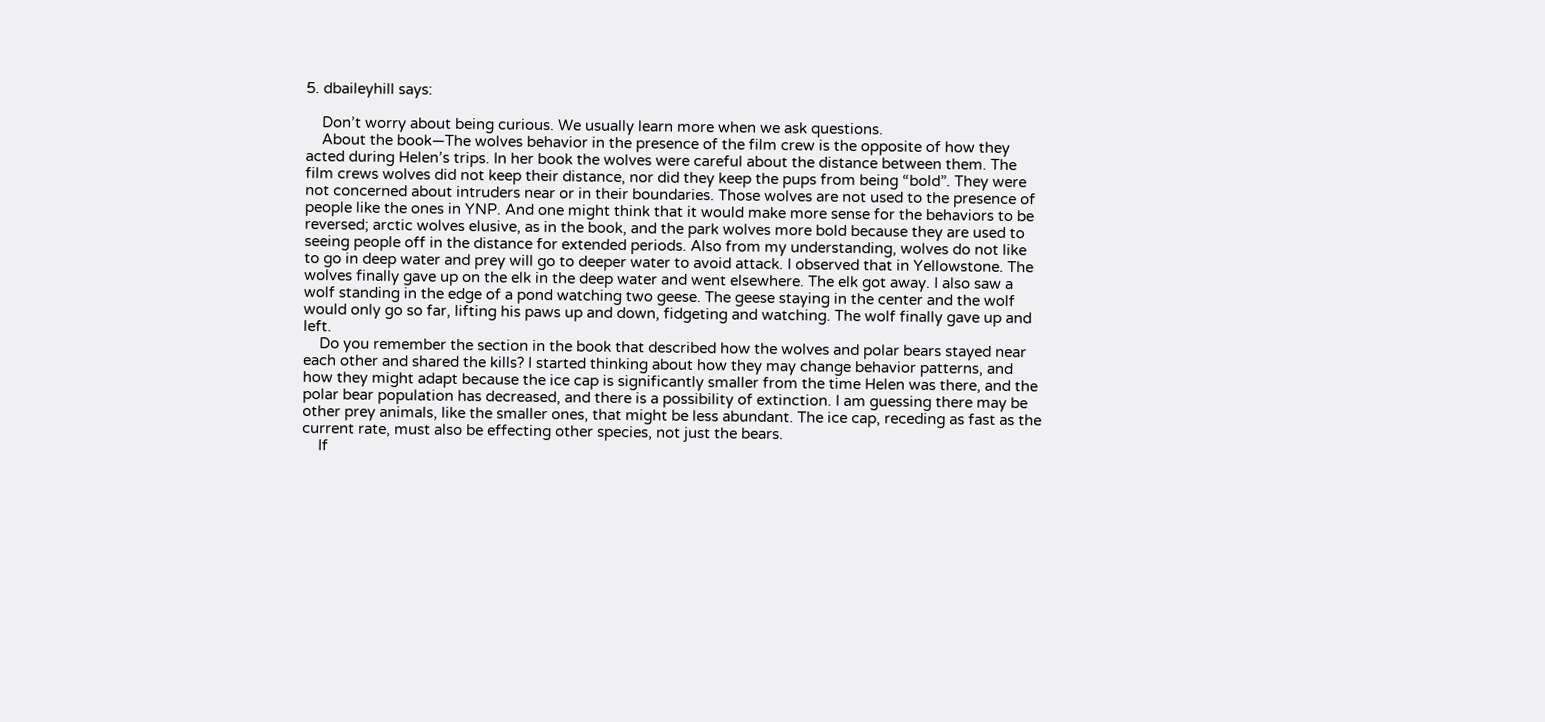5. dbaileyhill says:

    Don’t worry about being curious. We usually learn more when we ask questions.
    About the book—The wolves behavior in the presence of the film crew is the opposite of how they acted during Helen’s trips. In her book the wolves were careful about the distance between them. The film crews wolves did not keep their distance, nor did they keep the pups from being “bold”. They were not concerned about intruders near or in their boundaries. Those wolves are not used to the presence of people like the ones in YNP. And one might think that it would make more sense for the behaviors to be reversed; arctic wolves elusive, as in the book, and the park wolves more bold because they are used to seeing people off in the distance for extended periods. Also from my understanding, wolves do not like to go in deep water and prey will go to deeper water to avoid attack. I observed that in Yellowstone. The wolves finally gave up on the elk in the deep water and went elsewhere. The elk got away. I also saw a wolf standing in the edge of a pond watching two geese. The geese staying in the center and the wolf would only go so far, lifting his paws up and down, fidgeting and watching. The wolf finally gave up and left.
    Do you remember the section in the book that described how the wolves and polar bears stayed near each other and shared the kills? I started thinking about how they may change behavior patterns, and how they might adapt because the ice cap is significantly smaller from the time Helen was there, and the polar bear population has decreased, and there is a possibility of extinction. I am guessing there may be other prey animals, like the smaller ones, that might be less abundant. The ice cap, receding as fast as the current rate, must also be effecting other species, not just the bears.
    If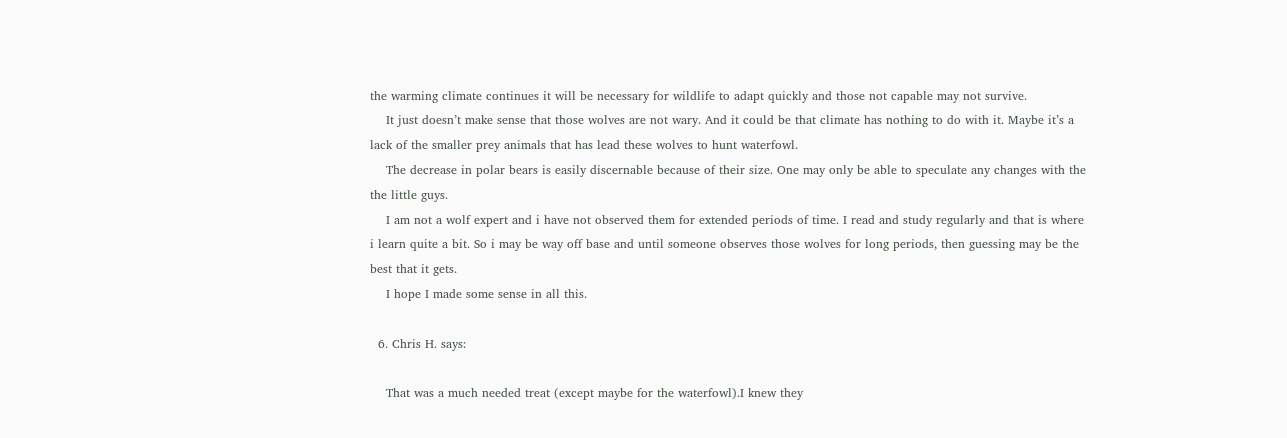the warming climate continues it will be necessary for wildlife to adapt quickly and those not capable may not survive.
    It just doesn’t make sense that those wolves are not wary. And it could be that climate has nothing to do with it. Maybe it’s a lack of the smaller prey animals that has lead these wolves to hunt waterfowl.
    The decrease in polar bears is easily discernable because of their size. One may only be able to speculate any changes with the the little guys.
    I am not a wolf expert and i have not observed them for extended periods of time. I read and study regularly and that is where i learn quite a bit. So i may be way off base and until someone observes those wolves for long periods, then guessing may be the best that it gets.
    I hope I made some sense in all this.

  6. Chris H. says:

    That was a much needed treat (except maybe for the waterfowl).I knew they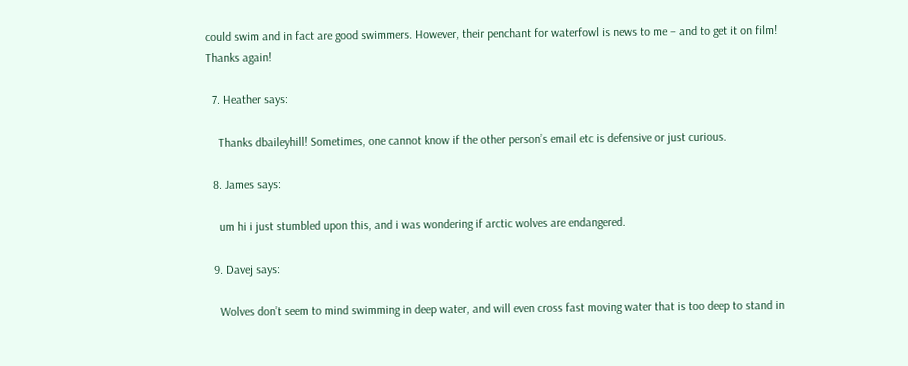could swim and in fact are good swimmers. However, their penchant for waterfowl is news to me – and to get it on film! Thanks again!

  7. Heather says:

    Thanks dbaileyhill! Sometimes, one cannot know if the other person’s email etc is defensive or just curious.

  8. James says:

    um hi i just stumbled upon this, and i was wondering if arctic wolves are endangered.

  9. Davej says:

    Wolves don’t seem to mind swimming in deep water, and will even cross fast moving water that is too deep to stand in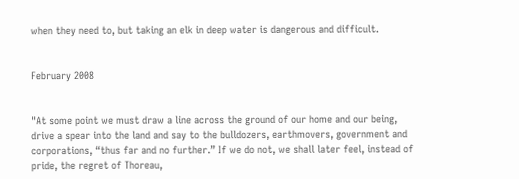when they need to, but taking an elk in deep water is dangerous and difficult.


February 2008


"At some point we must draw a line across the ground of our home and our being, drive a spear into the land and say to the bulldozers, earthmovers, government and corporations, “thus far and no further.” If we do not, we shall later feel, instead of pride, the regret of Thoreau,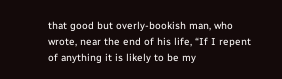that good but overly-bookish man, who wrote, near the end of his life, “If I repent of anything it is likely to be my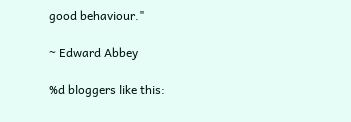good behaviour."

~ Edward Abbey

%d bloggers like this: